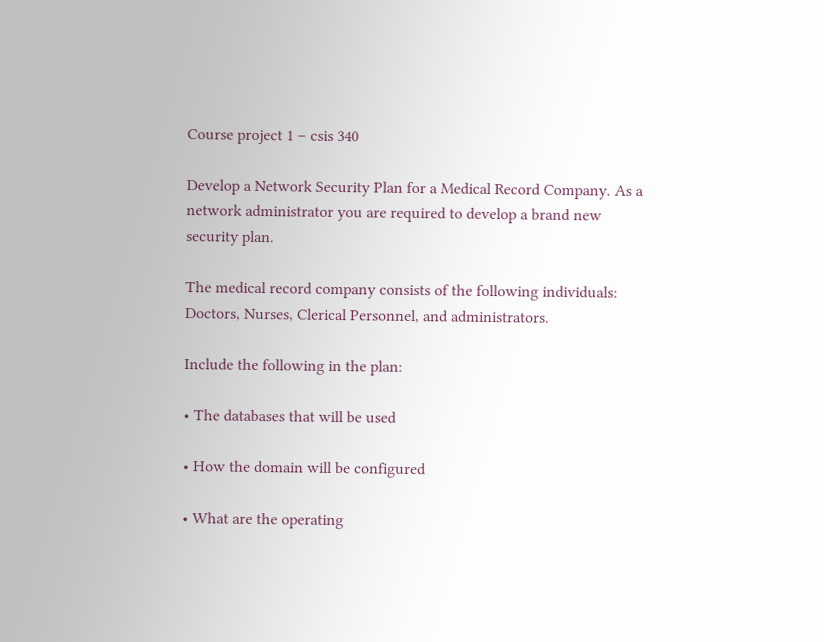Course project 1 – csis 340

Develop a Network Security Plan for a Medical Record Company. As a network administrator you are required to develop a brand new security plan.

The medical record company consists of the following individuals: Doctors, Nurses, Clerical Personnel, and administrators.

Include the following in the plan:

• The databases that will be used

• How the domain will be configured

• What are the operating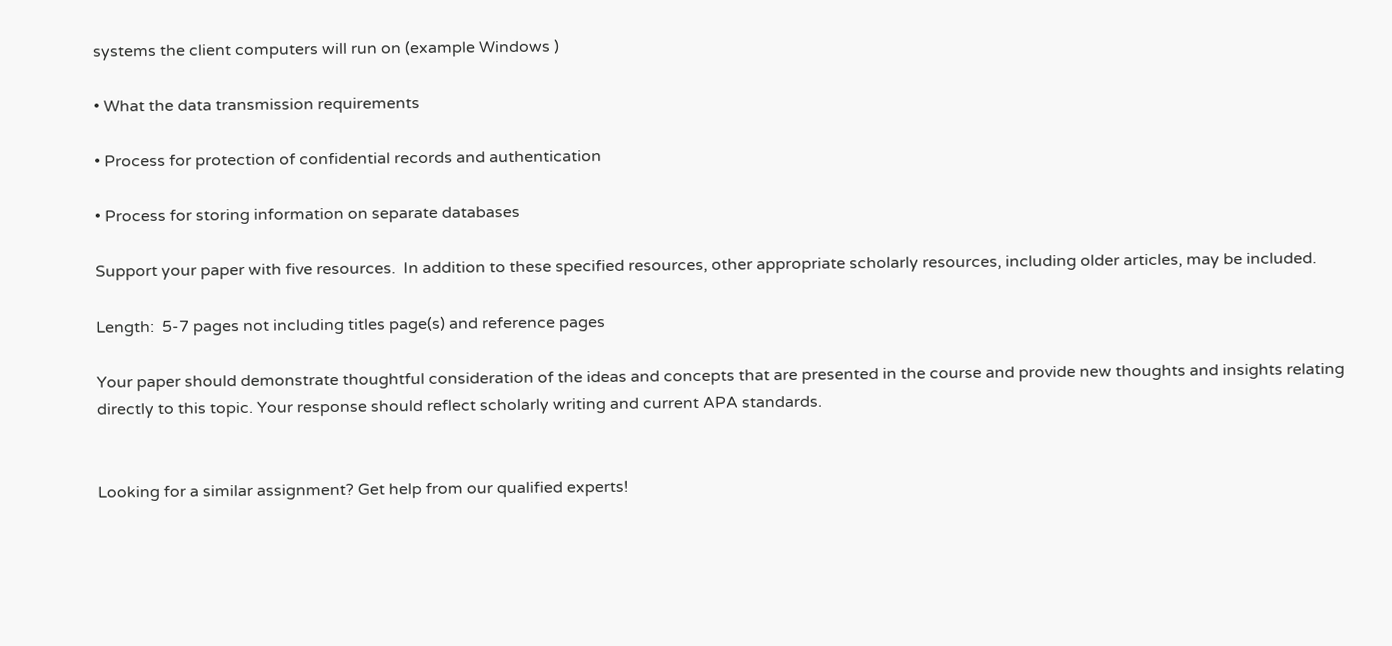systems the client computers will run on (example Windows )

• What the data transmission requirements

• Process for protection of confidential records and authentication

• Process for storing information on separate databases

Support your paper with five resources.  In addition to these specified resources, other appropriate scholarly resources, including older articles, may be included.

Length:  5-7 pages not including titles page(s) and reference pages

Your paper should demonstrate thoughtful consideration of the ideas and concepts that are presented in the course and provide new thoughts and insights relating directly to this topic. Your response should reflect scholarly writing and current APA standards.


Looking for a similar assignment? Get help from our qualified experts!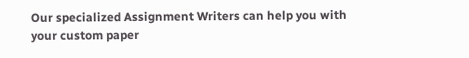Our specialized Assignment Writers can help you with your custom paper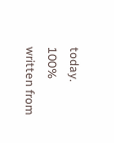today. 100% written from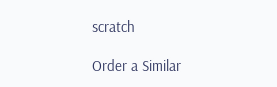scratch

Order a Similar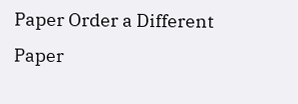Paper Order a Different Paper